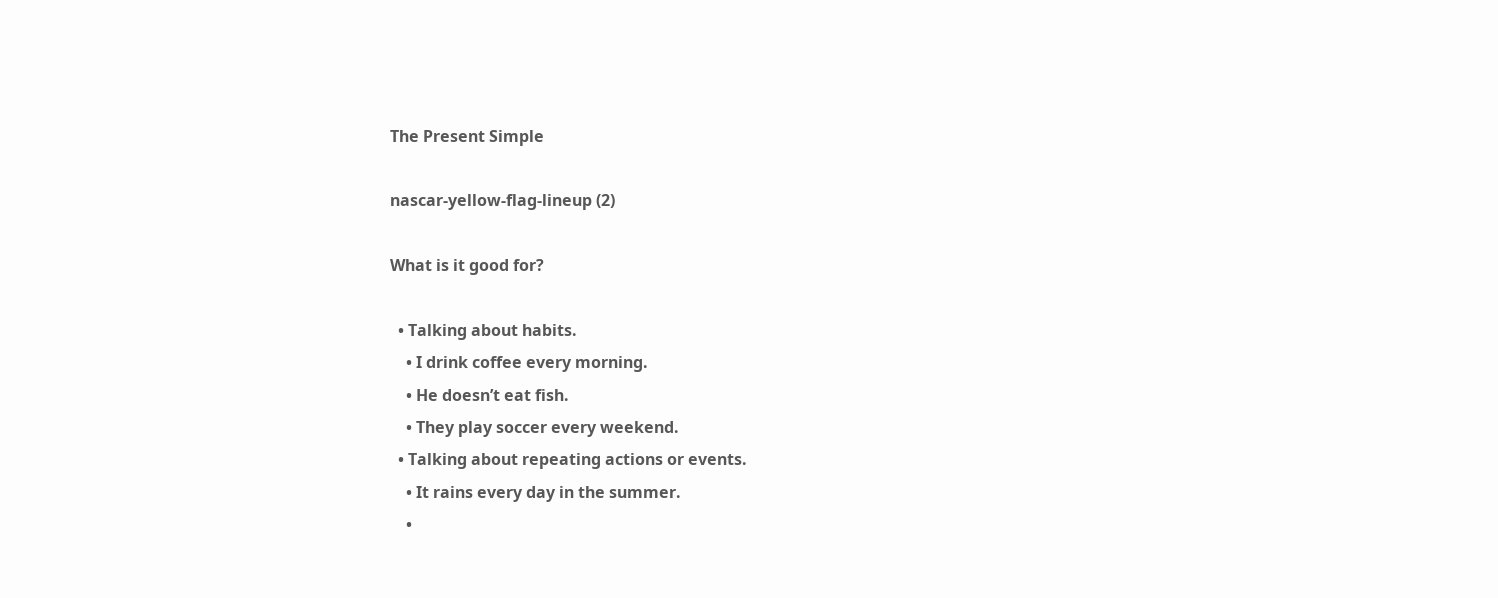The Present Simple

nascar-yellow-flag-lineup (2)

What is it good for?

  • Talking about habits.
    • I drink coffee every morning.
    • He doesn’t eat fish.
    • They play soccer every weekend.
  • Talking about repeating actions or events.
    • It rains every day in the summer.
    •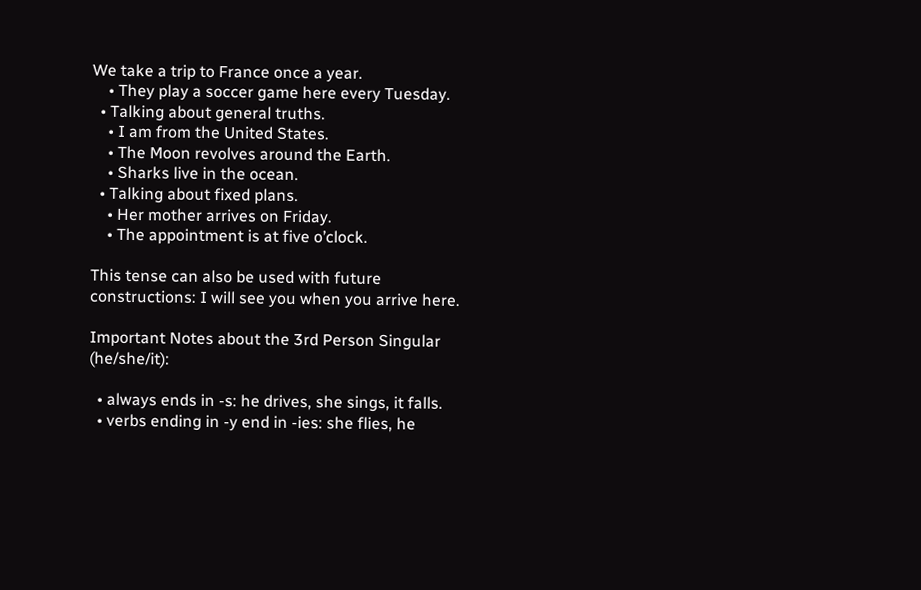We take a trip to France once a year.
    • They play a soccer game here every Tuesday.
  • Talking about general truths.
    • I am from the United States.
    • The Moon revolves around the Earth.
    • Sharks live in the ocean.
  • Talking about fixed plans.
    • Her mother arrives on Friday.
    • The appointment is at five o’clock.

This tense can also be used with future constructions: I will see you when you arrive here.

Important Notes about the 3rd Person Singular (he/she/it):

  • always ends in -s: he drives, she sings, it falls.
  • verbs ending in -y end in -ies: she flies, he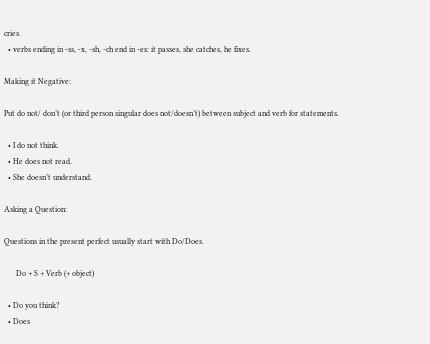cries.
  • verbs ending in -ss, -x, -sh, -ch end in -es: it passes, she catches, he fixes.

Making it Negative:

Put do not/ don’t (or third person singular does not/doesn’t) between subject and verb for statements.

  • I do not think.
  • He does not read.
  • She doesn’t understand.

Asking a Question:

Questions in the present perfect usually start with Do/Does.

      Do + S + Verb (+ object)

  • Do you think?
  • Does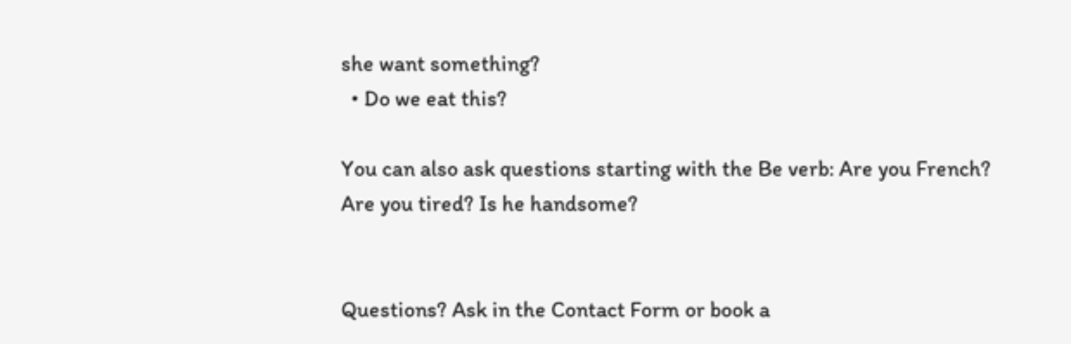she want something?
  • Do we eat this?

You can also ask questions starting with the Be verb: Are you French? Are you tired? Is he handsome?


Questions? Ask in the Contact Form or book a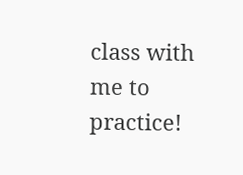class with me to practice!